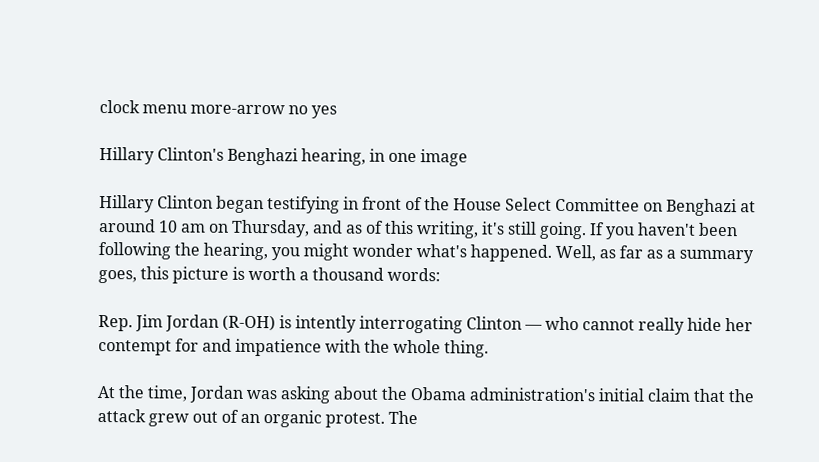clock menu more-arrow no yes

Hillary Clinton's Benghazi hearing, in one image

Hillary Clinton began testifying in front of the House Select Committee on Benghazi at around 10 am on Thursday, and as of this writing, it's still going. If you haven't been following the hearing, you might wonder what's happened. Well, as far as a summary goes, this picture is worth a thousand words:

Rep. Jim Jordan (R-OH) is intently interrogating Clinton — who cannot really hide her contempt for and impatience with the whole thing.

At the time, Jordan was asking about the Obama administration's initial claim that the attack grew out of an organic protest. The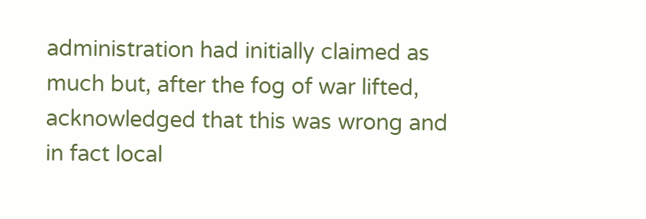administration had initially claimed as much but, after the fog of war lifted, acknowledged that this was wrong and in fact local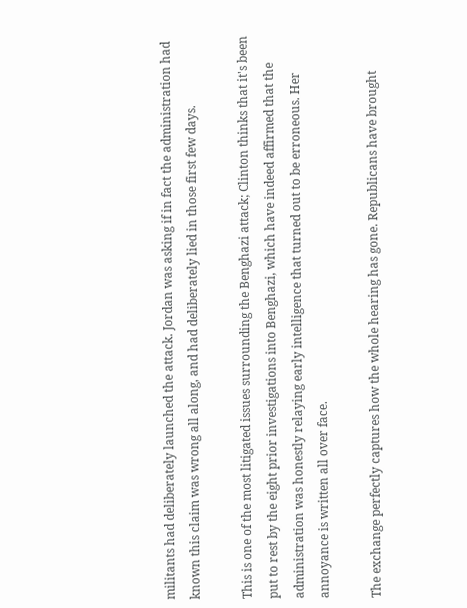militants had deliberately launched the attack. Jordan was asking if in fact the administration had known this claim was wrong all along, and had deliberately lied in those first few days.

This is one of the most litigated issues surrounding the Benghazi attack; Clinton thinks that it's been put to rest by the eight prior investigations into Benghazi, which have indeed affirmed that the administration was honestly relaying early intelligence that turned out to be erroneous. Her annoyance is written all over face.

The exchange perfectly captures how the whole hearing has gone. Republicans have brought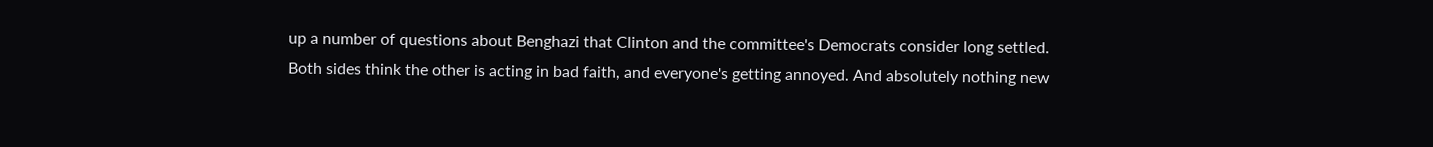up a number of questions about Benghazi that Clinton and the committee's Democrats consider long settled. Both sides think the other is acting in bad faith, and everyone's getting annoyed. And absolutely nothing new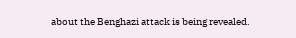about the Benghazi attack is being revealed.